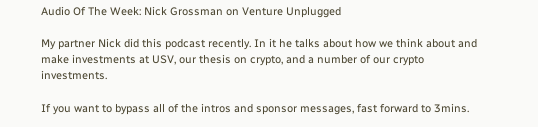Audio Of The Week: Nick Grossman on Venture Unplugged

My partner Nick did this podcast recently. In it he talks about how we think about and make investments at USV, our thesis on crypto, and a number of our crypto investments.

If you want to bypass all of the intros and sponsor messages, fast forward to 3mins.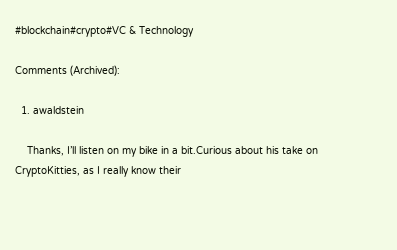#blockchain#crypto#VC & Technology

Comments (Archived):

  1. awaldstein

    Thanks, I’ll listen on my bike in a bit.Curious about his take on CryptoKitties, as I really know their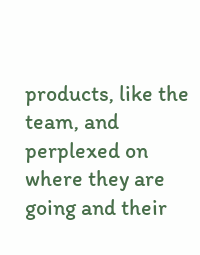products, like the team, and perplexed on where they are going and their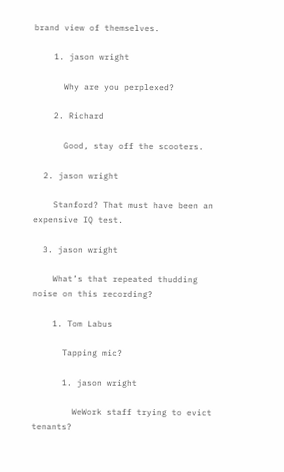brand view of themselves.

    1. jason wright

      Why are you perplexed?

    2. Richard

      Good, stay off the scooters.

  2. jason wright

    Stanford? That must have been an expensive IQ test.

  3. jason wright

    What’s that repeated thudding noise on this recording?

    1. Tom Labus

      Tapping mic?

      1. jason wright

        WeWork staff trying to evict tenants?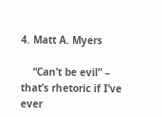4. Matt A. Myers

    “Can’t be evil” – that’s rhetoric if I’ve ever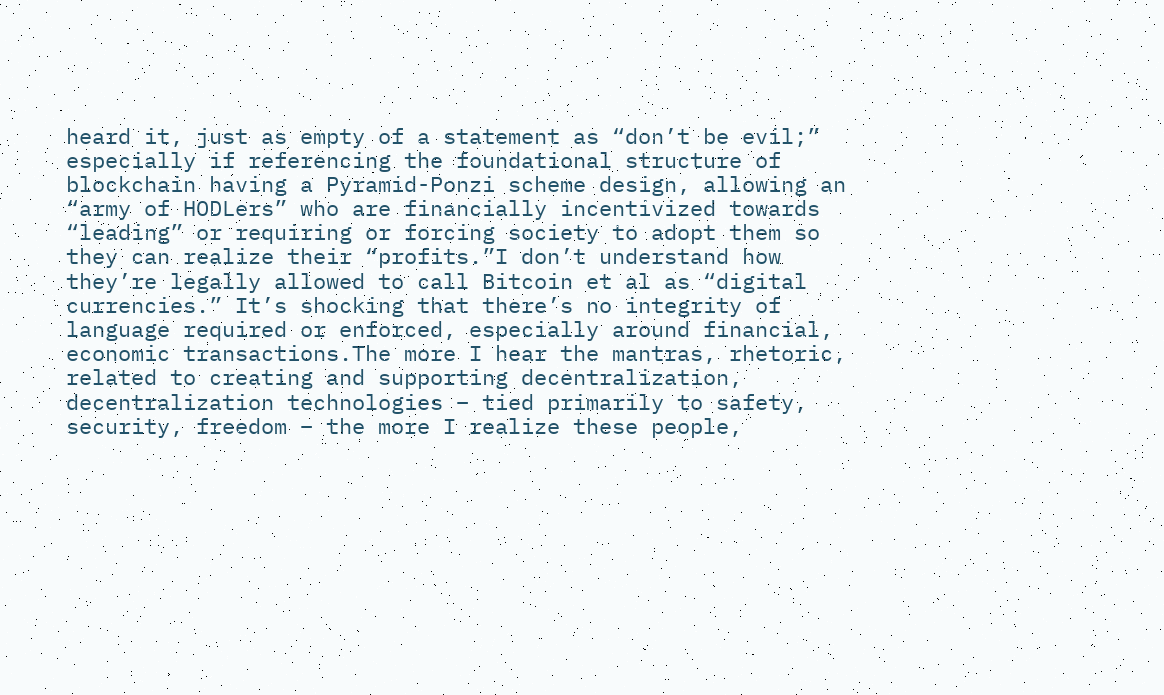heard it, just as empty of a statement as “don’t be evil;” especially if referencing the foundational structure of blockchain having a Pyramid-Ponzi scheme design, allowing an “army of HODLers” who are financially incentivized towards “leading” or requiring or forcing society to adopt them so they can realize their “profits.”I don’t understand how they’re legally allowed to call Bitcoin et al as “digital currencies.” It’s shocking that there’s no integrity of language required or enforced, especially around financial, economic transactions.The more I hear the mantras, rhetoric, related to creating and supporting decentralization, decentralization technologies – tied primarily to safety, security, freedom – the more I realize these people,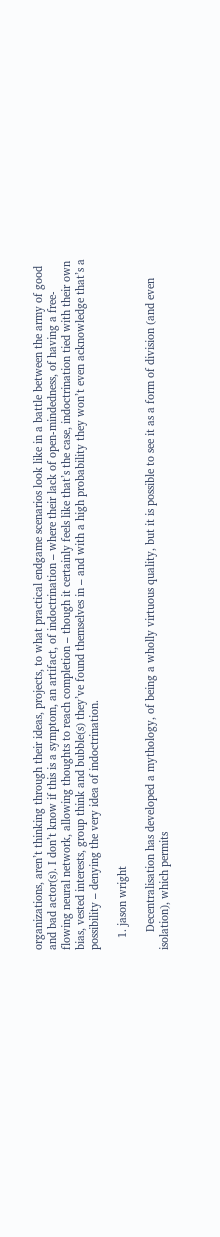organizations, aren’t thinking through their ideas, projects, to what practical endgame scenarios look like in a battle between the army of good and bad actor(s). I don’t know if this is a symptom, an artifact, of indoctrination – where their lack of open-mindedness, of having a free-flowing neural network, allowing thoughts to reach completion – though it certainly feels like that’s the case, indoctrination tied with their own bias, vested interests, group think and bubble(s) they’ve found themselves in – and with a high probability they won’t even acknowledge that’s a possibility – denying the very idea of indoctrination.

    1. jason wright

      Decentralisation has developed a mythology, of being a wholly virtuous quality, but it is possible to see it as a form of division (and even isolation), which permits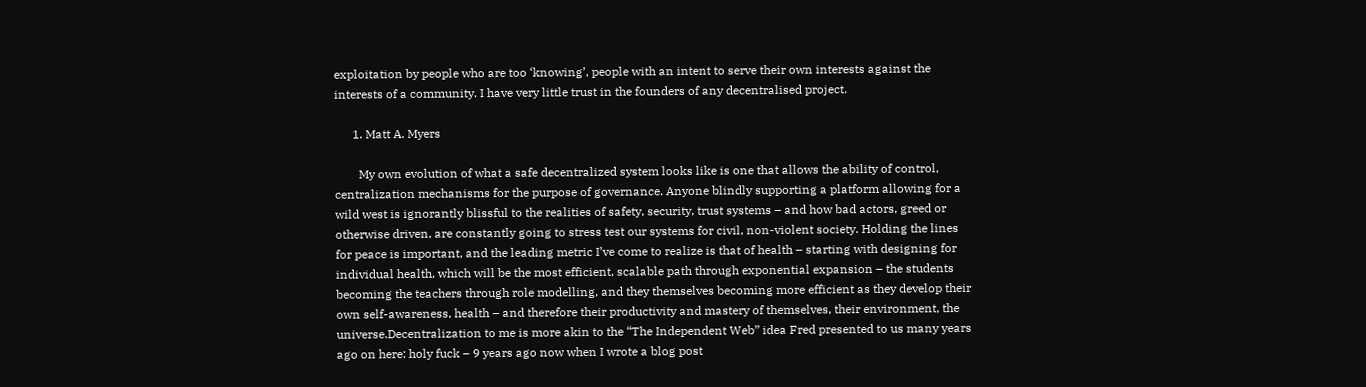exploitation by people who are too ‘knowing’, people with an intent to serve their own interests against the interests of a community. I have very little trust in the founders of any decentralised project.

      1. Matt A. Myers

        My own evolution of what a safe decentralized system looks like is one that allows the ability of control, centralization mechanisms for the purpose of governance. Anyone blindly supporting a platform allowing for a wild west is ignorantly blissful to the realities of safety, security, trust systems – and how bad actors, greed or otherwise driven, are constantly going to stress test our systems for civil, non-violent society. Holding the lines for peace is important, and the leading metric I’ve come to realize is that of health – starting with designing for individual health, which will be the most efficient, scalable path through exponential expansion – the students becoming the teachers through role modelling, and they themselves becoming more efficient as they develop their own self-awareness, health – and therefore their productivity and mastery of themselves, their environment, the universe.Decentralization to me is more akin to the “The Independent Web” idea Fred presented to us many years ago on here: holy fuck – 9 years ago now when I wrote a blog post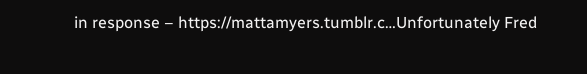in response – https://mattamyers.tumblr.c…Unfortunately Fred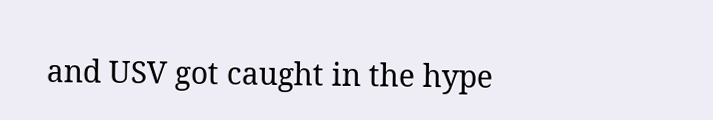and USV got caught in the hype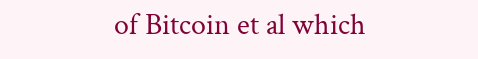of Bitcoin et al which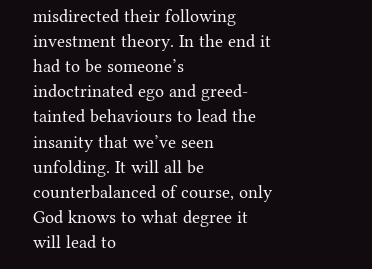misdirected their following investment theory. In the end it had to be someone’s indoctrinated ego and greed-tainted behaviours to lead the insanity that we’ve seen unfolding. It will all be counterbalanced of course, only God knows to what degree it will lead to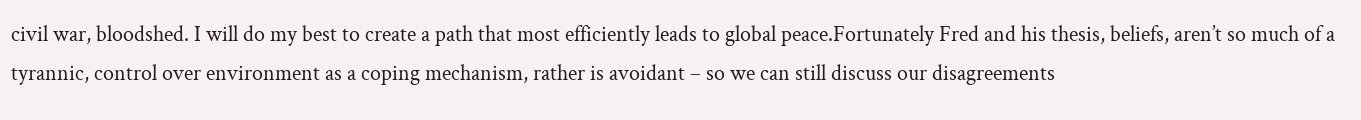civil war, bloodshed. I will do my best to create a path that most efficiently leads to global peace.Fortunately Fred and his thesis, beliefs, aren’t so much of a tyrannic, control over environment as a coping mechanism, rather is avoidant – so we can still discuss our disagreements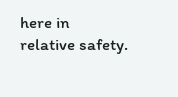here in relative safety.